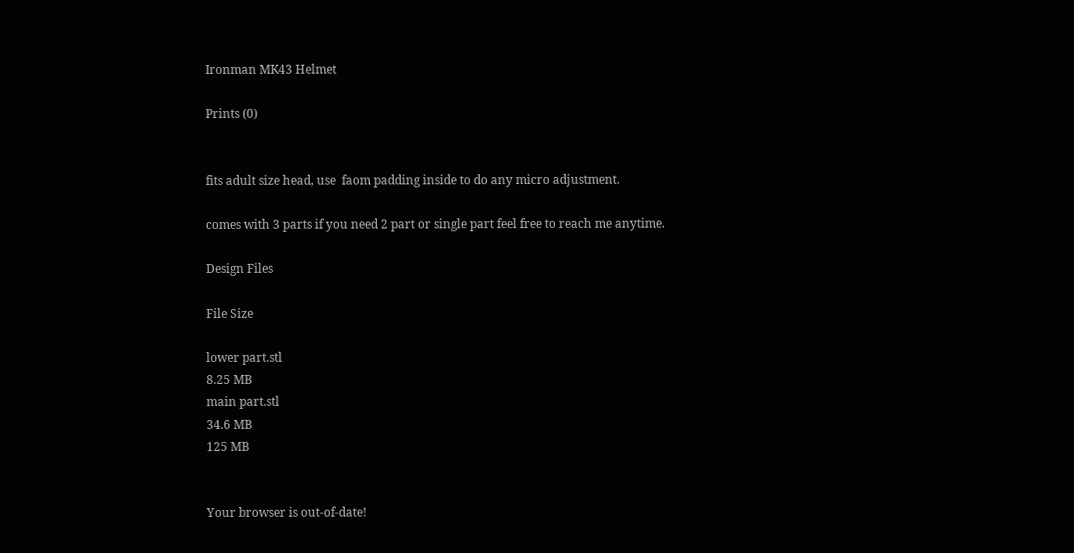Ironman MK43 Helmet

Prints (0)


fits adult size head, use  faom padding inside to do any micro adjustment.

comes with 3 parts if you need 2 part or single part feel free to reach me anytime.

Design Files

File Size

lower part.stl
8.25 MB
main part.stl
34.6 MB
125 MB


Your browser is out-of-date!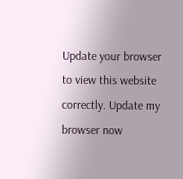Update your browser to view this website correctly. Update my browser now